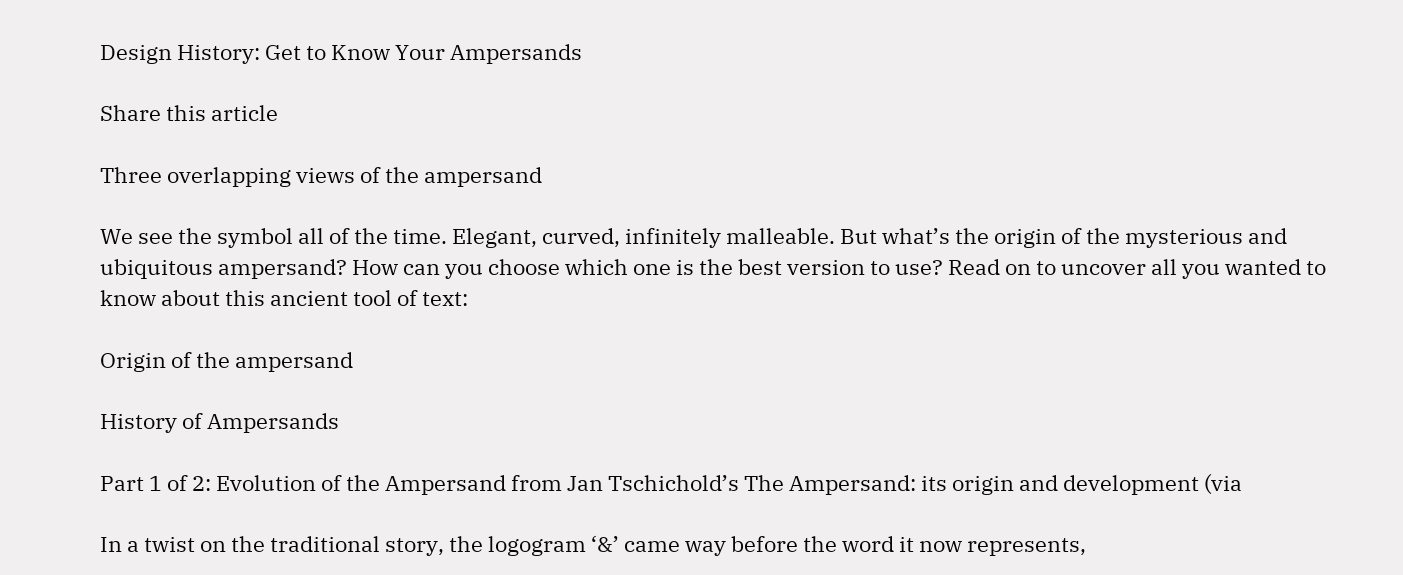Design History: Get to Know Your Ampersands

Share this article

Three overlapping views of the ampersand

We see the symbol all of the time. Elegant, curved, infinitely malleable. But what’s the origin of the mysterious and ubiquitous ampersand? How can you choose which one is the best version to use? Read on to uncover all you wanted to know about this ancient tool of text:

Origin of the ampersand

History of Ampersands

Part 1 of 2: Evolution of the Ampersand from Jan Tschichold’s The Ampersand: its origin and development (via

In a twist on the traditional story, the logogram ‘&’ came way before the word it now represents,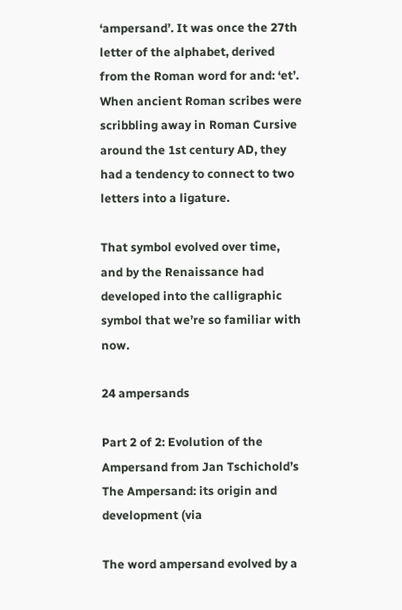‘ampersand’. It was once the 27th letter of the alphabet, derived from the Roman word for and: ‘et’. When ancient Roman scribes were scribbling away in Roman Cursive around the 1st century AD, they had a tendency to connect to two letters into a ligature.

That symbol evolved over time, and by the Renaissance had developed into the calligraphic symbol that we’re so familiar with now.

24 ampersands

Part 2 of 2: Evolution of the Ampersand from Jan Tschichold’s The Ampersand: its origin and development (via

The word ampersand evolved by a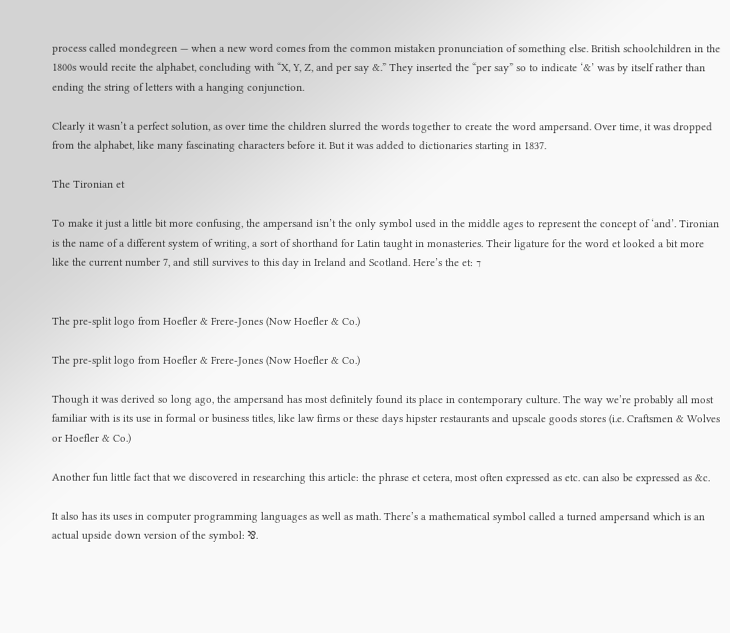process called mondegreen — when a new word comes from the common mistaken pronunciation of something else. British schoolchildren in the 1800s would recite the alphabet, concluding with “X, Y, Z, and per say &.” They inserted the “per say” so to indicate ‘&’ was by itself rather than ending the string of letters with a hanging conjunction.

Clearly it wasn’t a perfect solution, as over time the children slurred the words together to create the word ampersand. Over time, it was dropped from the alphabet, like many fascinating characters before it. But it was added to dictionaries starting in 1837.

The Tironian et

To make it just a little bit more confusing, the ampersand isn’t the only symbol used in the middle ages to represent the concept of ‘and’. Tironian is the name of a different system of writing, a sort of shorthand for Latin taught in monasteries. Their ligature for the word et looked a bit more like the current number 7, and still survives to this day in Ireland and Scotland. Here’s the et: ⁊


The pre-split logo from Hoefler & Frere-Jones (Now Hoefler & Co.)

The pre-split logo from Hoefler & Frere-Jones (Now Hoefler & Co.)

Though it was derived so long ago, the ampersand has most definitely found its place in contemporary culture. The way we’re probably all most familiar with is its use in formal or business titles, like law firms or these days hipster restaurants and upscale goods stores (i.e. Craftsmen & Wolves or Hoefler & Co.)

Another fun little fact that we discovered in researching this article: the phrase et cetera, most often expressed as etc. can also be expressed as &c.

It also has its uses in computer programming languages as well as math. There’s a mathematical symbol called a turned ampersand which is an actual upside down version of the symbol: ⅋.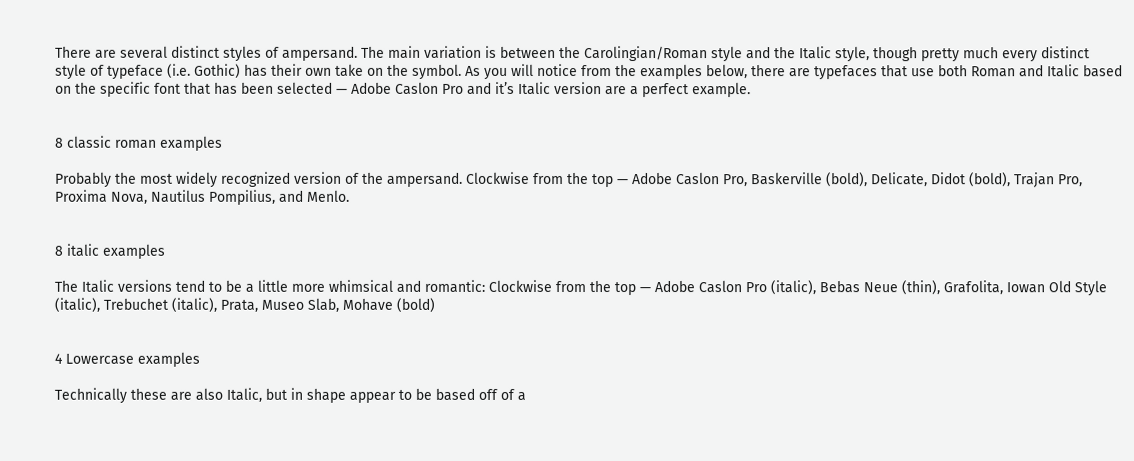There are several distinct styles of ampersand. The main variation is between the Carolingian/Roman style and the Italic style, though pretty much every distinct style of typeface (i.e. Gothic) has their own take on the symbol. As you will notice from the examples below, there are typefaces that use both Roman and Italic based on the specific font that has been selected — Adobe Caslon Pro and it’s Italic version are a perfect example.


8 classic roman examples

Probably the most widely recognized version of the ampersand. Clockwise from the top — Adobe Caslon Pro, Baskerville (bold), Delicate, Didot (bold), Trajan Pro, Proxima Nova, Nautilus Pompilius, and Menlo.


8 italic examples

The Italic versions tend to be a little more whimsical and romantic: Clockwise from the top — Adobe Caslon Pro (italic), Bebas Neue (thin), Grafolita, Iowan Old Style (italic), Trebuchet (italic), Prata, Museo Slab, Mohave (bold)


4 Lowercase examples

Technically these are also Italic, but in shape appear to be based off of a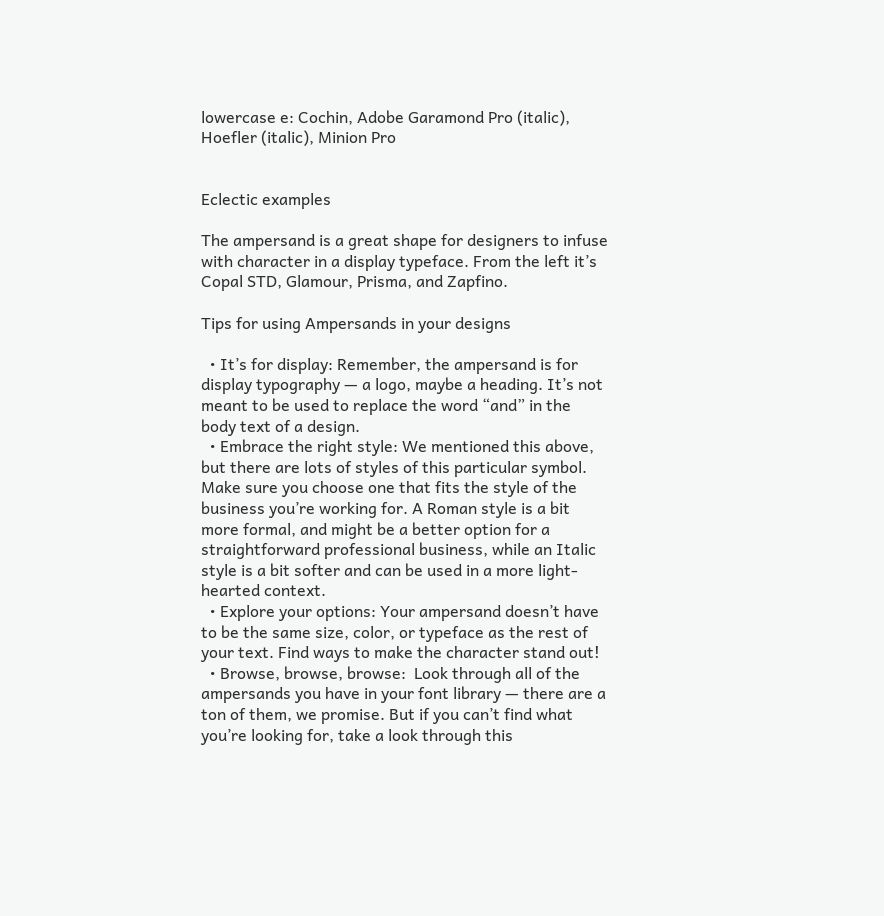lowercase e: Cochin, Adobe Garamond Pro (italic), Hoefler (italic), Minion Pro


Eclectic examples

The ampersand is a great shape for designers to infuse with character in a display typeface. From the left it’s Copal STD, Glamour, Prisma, and Zapfino.

Tips for using Ampersands in your designs

  • It’s for display: Remember, the ampersand is for display typography — a logo, maybe a heading. It’s not meant to be used to replace the word “and” in the body text of a design.
  • Embrace the right style: We mentioned this above, but there are lots of styles of this particular symbol. Make sure you choose one that fits the style of the business you’re working for. A Roman style is a bit more formal, and might be a better option for a straightforward professional business, while an Italic style is a bit softer and can be used in a more light-hearted context.
  • Explore your options: Your ampersand doesn’t have to be the same size, color, or typeface as the rest of your text. Find ways to make the character stand out!
  • Browse, browse, browse:  Look through all of the ampersands you have in your font library — there are a ton of them, we promise. But if you can’t find what you’re looking for, take a look through this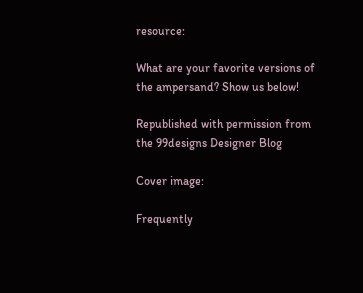resource:

What are your favorite versions of the ampersand? Show us below!

Republished with permission from the 99designs Designer Blog

Cover image:

Frequently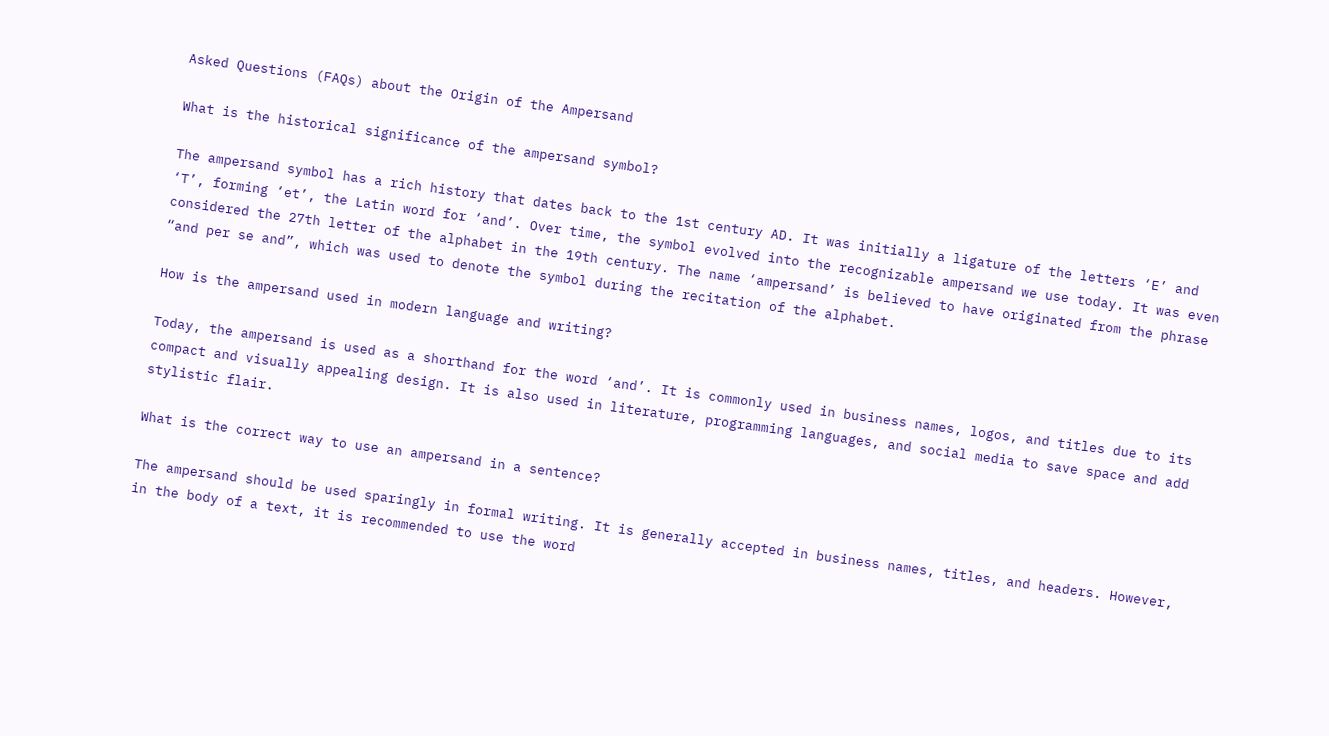Asked Questions (FAQs) about the Origin of the Ampersand

What is the historical significance of the ampersand symbol?

The ampersand symbol has a rich history that dates back to the 1st century AD. It was initially a ligature of the letters ‘E’ and ‘T’, forming ‘et’, the Latin word for ‘and’. Over time, the symbol evolved into the recognizable ampersand we use today. It was even considered the 27th letter of the alphabet in the 19th century. The name ‘ampersand’ is believed to have originated from the phrase “and per se and”, which was used to denote the symbol during the recitation of the alphabet.

How is the ampersand used in modern language and writing?

Today, the ampersand is used as a shorthand for the word ‘and’. It is commonly used in business names, logos, and titles due to its compact and visually appealing design. It is also used in literature, programming languages, and social media to save space and add stylistic flair.

What is the correct way to use an ampersand in a sentence?

The ampersand should be used sparingly in formal writing. It is generally accepted in business names, titles, and headers. However, in the body of a text, it is recommended to use the word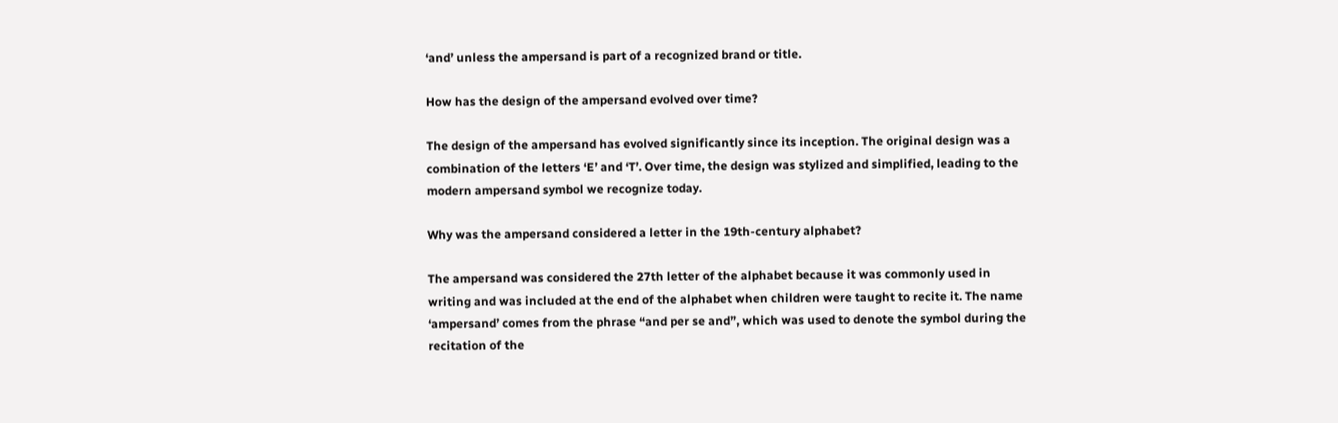‘and’ unless the ampersand is part of a recognized brand or title.

How has the design of the ampersand evolved over time?

The design of the ampersand has evolved significantly since its inception. The original design was a combination of the letters ‘E’ and ‘T’. Over time, the design was stylized and simplified, leading to the modern ampersand symbol we recognize today.

Why was the ampersand considered a letter in the 19th-century alphabet?

The ampersand was considered the 27th letter of the alphabet because it was commonly used in writing and was included at the end of the alphabet when children were taught to recite it. The name ‘ampersand’ comes from the phrase “and per se and”, which was used to denote the symbol during the recitation of the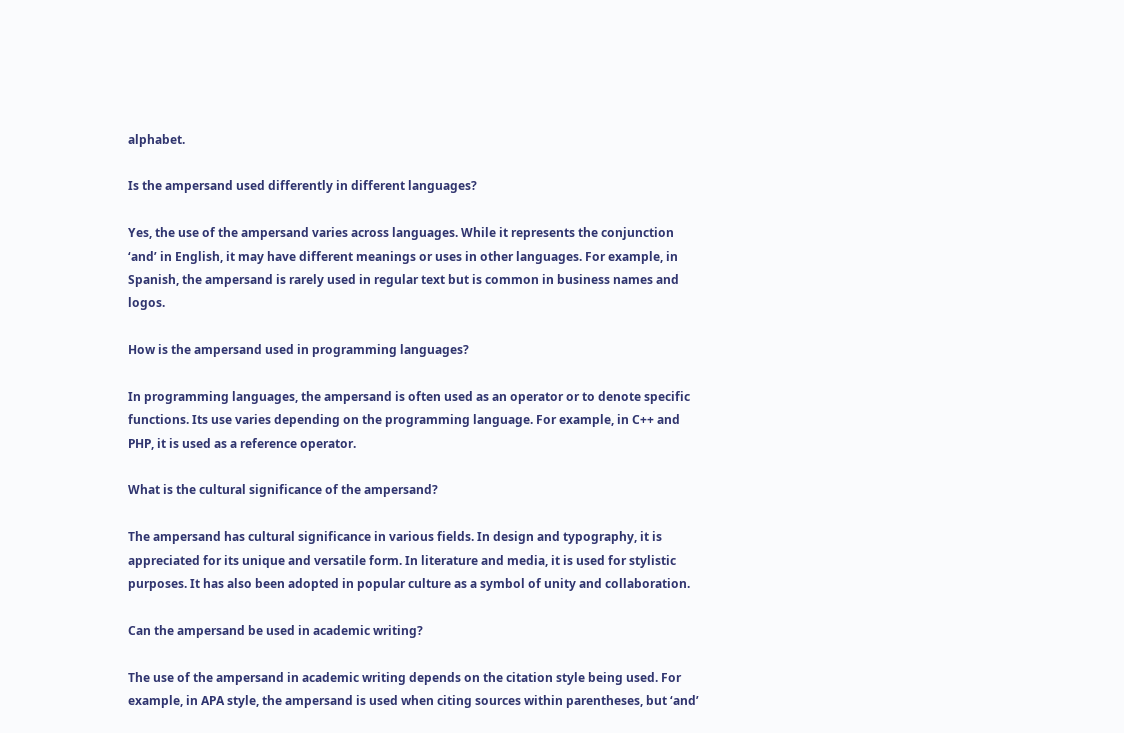alphabet.

Is the ampersand used differently in different languages?

Yes, the use of the ampersand varies across languages. While it represents the conjunction ‘and’ in English, it may have different meanings or uses in other languages. For example, in Spanish, the ampersand is rarely used in regular text but is common in business names and logos.

How is the ampersand used in programming languages?

In programming languages, the ampersand is often used as an operator or to denote specific functions. Its use varies depending on the programming language. For example, in C++ and PHP, it is used as a reference operator.

What is the cultural significance of the ampersand?

The ampersand has cultural significance in various fields. In design and typography, it is appreciated for its unique and versatile form. In literature and media, it is used for stylistic purposes. It has also been adopted in popular culture as a symbol of unity and collaboration.

Can the ampersand be used in academic writing?

The use of the ampersand in academic writing depends on the citation style being used. For example, in APA style, the ampersand is used when citing sources within parentheses, but ‘and’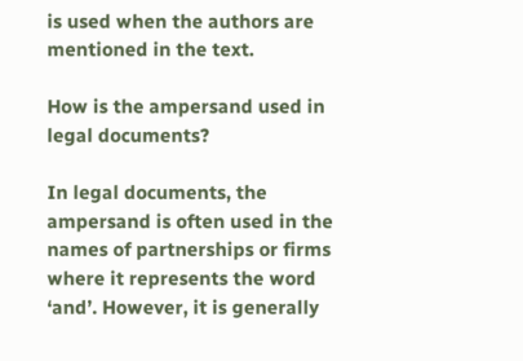is used when the authors are mentioned in the text.

How is the ampersand used in legal documents?

In legal documents, the ampersand is often used in the names of partnerships or firms where it represents the word ‘and’. However, it is generally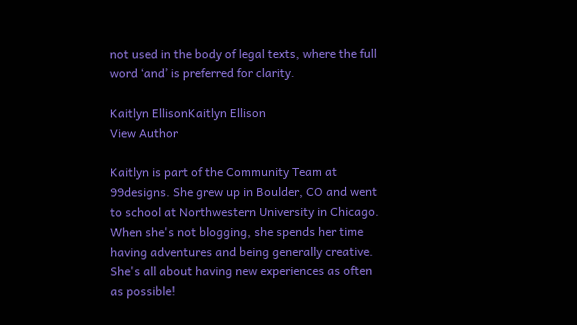not used in the body of legal texts, where the full word ‘and’ is preferred for clarity.

Kaitlyn EllisonKaitlyn Ellison
View Author

Kaitlyn is part of the Community Team at 99designs. She grew up in Boulder, CO and went to school at Northwestern University in Chicago. When she's not blogging, she spends her time having adventures and being generally creative. She's all about having new experiences as often as possible!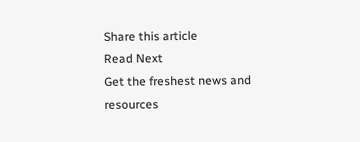Share this article
Read Next
Get the freshest news and resources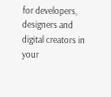for developers, designers and digital creators in your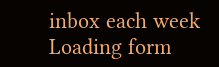inbox each week
Loading form